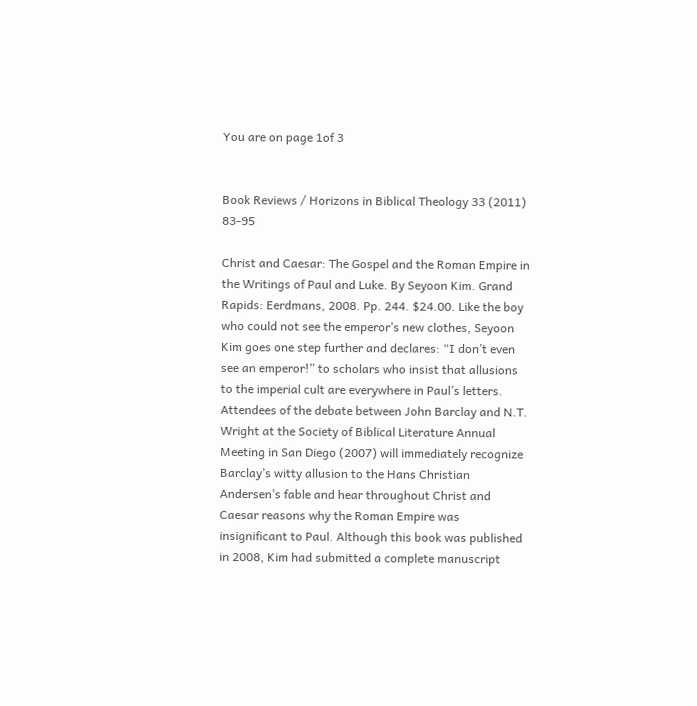You are on page 1of 3


Book Reviews / Horizons in Biblical Theology 33 (2011) 83-95

Christ and Caesar: The Gospel and the Roman Empire in the Writings of Paul and Luke. By Seyoon Kim. Grand Rapids: Eerdmans, 2008. Pp. 244. $24.00. Like the boy who could not see the emperor’s new clothes, Seyoon Kim goes one step further and declares: “I don’t even see an emperor!” to scholars who insist that allusions to the imperial cult are everywhere in Paul’s letters. Attendees of the debate between John Barclay and N.T. Wright at the Society of Biblical Literature Annual Meeting in San Diego (2007) will immediately recognize Barclay’s witty allusion to the Hans Christian Andersen’s fable and hear throughout Christ and Caesar reasons why the Roman Empire was insignificant to Paul. Although this book was published in 2008, Kim had submitted a complete manuscript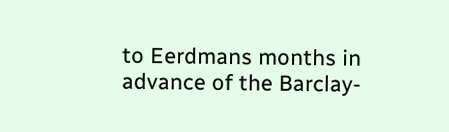to Eerdmans months in advance of the Barclay-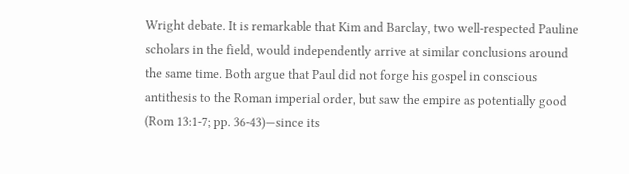Wright debate. It is remarkable that Kim and Barclay, two well-respected Pauline scholars in the field, would independently arrive at similar conclusions around the same time. Both argue that Paul did not forge his gospel in conscious antithesis to the Roman imperial order, but saw the empire as potentially good (Rom 13:1-7; pp. 36-43)—since its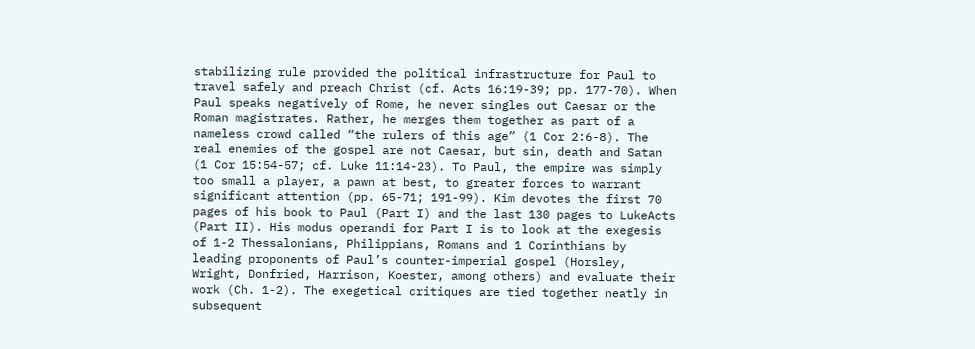stabilizing rule provided the political infrastructure for Paul to travel safely and preach Christ (cf. Acts 16:19-39; pp. 177-70). When Paul speaks negatively of Rome, he never singles out Caesar or the Roman magistrates. Rather, he merges them together as part of a nameless crowd called “the rulers of this age” (1 Cor 2:6-8). The real enemies of the gospel are not Caesar, but sin, death and Satan (1 Cor 15:54-57; cf. Luke 11:14-23). To Paul, the empire was simply too small a player, a pawn at best, to greater forces to warrant significant attention (pp. 65-71; 191-99). Kim devotes the first 70 pages of his book to Paul (Part I) and the last 130 pages to LukeActs (Part II). His modus operandi for Part I is to look at the exegesis of 1-2 Thessalonians, Philippians, Romans and 1 Corinthians by leading proponents of Paul’s counter-imperial gospel (Horsley, Wright, Donfried, Harrison, Koester, among others) and evaluate their work (Ch. 1-2). The exegetical critiques are tied together neatly in subsequent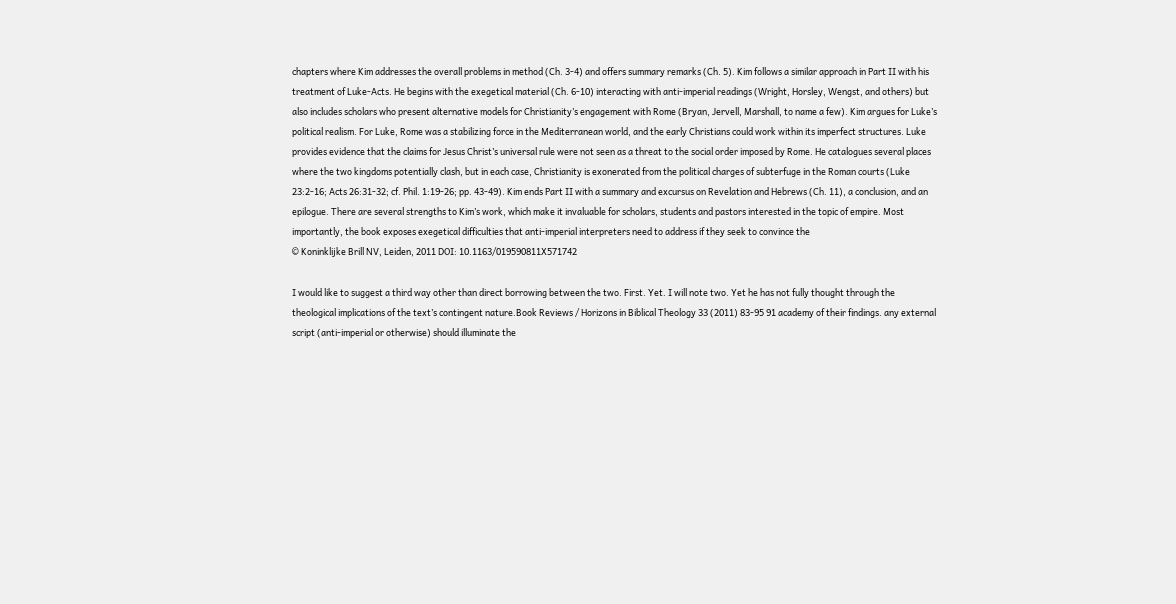chapters where Kim addresses the overall problems in method (Ch. 3-4) and offers summary remarks (Ch. 5). Kim follows a similar approach in Part II with his treatment of Luke-Acts. He begins with the exegetical material (Ch. 6-10) interacting with anti-imperial readings (Wright, Horsley, Wengst, and others) but also includes scholars who present alternative models for Christianity’s engagement with Rome (Bryan, Jervell, Marshall, to name a few). Kim argues for Luke’s political realism. For Luke, Rome was a stabilizing force in the Mediterranean world, and the early Christians could work within its imperfect structures. Luke provides evidence that the claims for Jesus Christ’s universal rule were not seen as a threat to the social order imposed by Rome. He catalogues several places where the two kingdoms potentially clash, but in each case, Christianity is exonerated from the political charges of subterfuge in the Roman courts (Luke 23:2-16; Acts 26:31-32; cf. Phil. 1:19-26; pp. 43-49). Kim ends Part II with a summary and excursus on Revelation and Hebrews (Ch. 11), a conclusion, and an epilogue. There are several strengths to Kim’s work, which make it invaluable for scholars, students and pastors interested in the topic of empire. Most importantly, the book exposes exegetical difficulties that anti-imperial interpreters need to address if they seek to convince the
© Koninklijke Brill NV, Leiden, 2011 DOI: 10.1163/019590811X571742

I would like to suggest a third way other than direct borrowing between the two. First. Yet. I will note two. Yet he has not fully thought through the theological implications of the text’s contingent nature.Book Reviews / Horizons in Biblical Theology 33 (2011) 83-95 91 academy of their findings. any external script (anti-imperial or otherwise) should illuminate the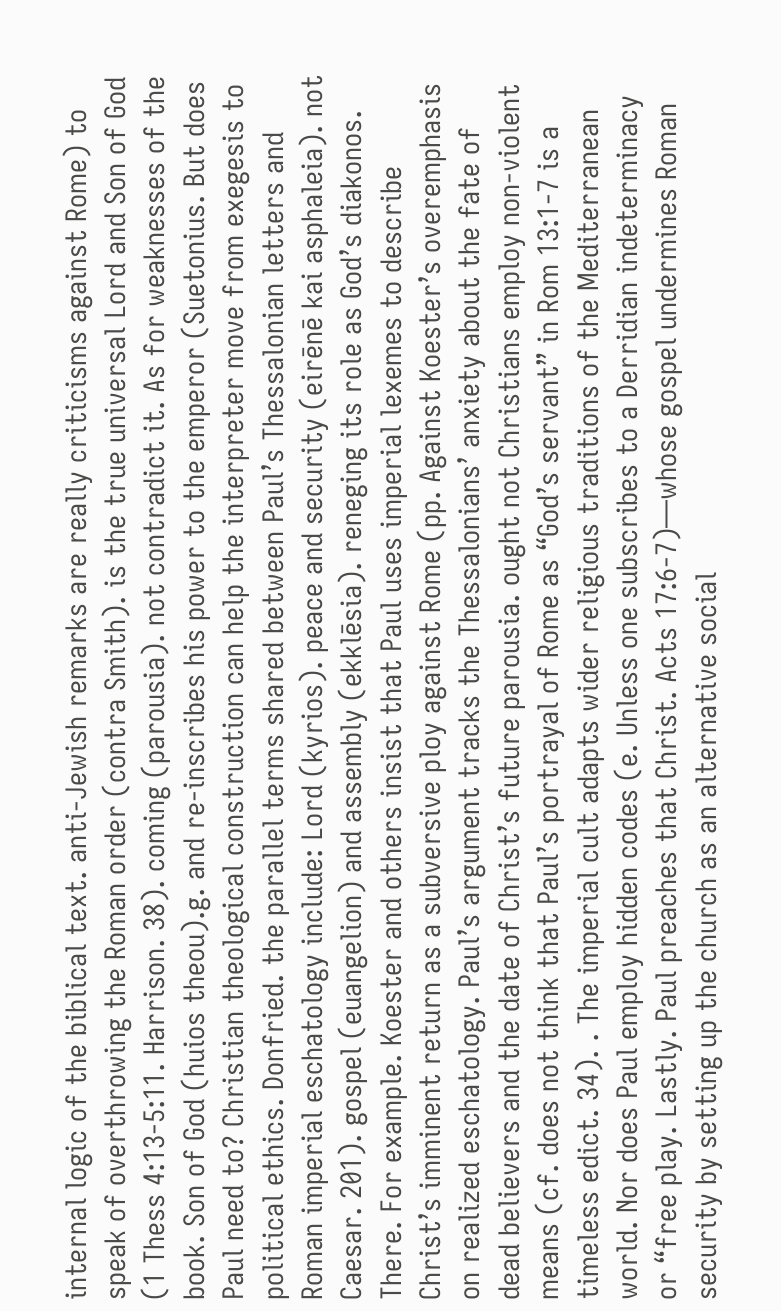internal logic of the biblical text. anti-Jewish remarks are really criticisms against Rome) to speak of overthrowing the Roman order (contra Smith). is the true universal Lord and Son of God (1 Thess 4:13-5:11. Harrison. 38). coming (parousia). not contradict it. As for weaknesses of the book. Son of God (huios theou).g. and re-inscribes his power to the emperor (Suetonius. But does Paul need to? Christian theological construction can help the interpreter move from exegesis to political ethics. Donfried. the parallel terms shared between Paul’s Thessalonian letters and Roman imperial eschatology include: Lord (kyrios). peace and security (eirēnē kai asphaleia). not Caesar. 201). gospel (euangelion) and assembly (ekklēsia). reneging its role as God’s diakonos. There. For example. Koester and others insist that Paul uses imperial lexemes to describe Christ’s imminent return as a subversive ploy against Rome (pp. Against Koester’s overemphasis on realized eschatology. Paul’s argument tracks the Thessalonians’ anxiety about the fate of dead believers and the date of Christ’s future parousia. ought not Christians employ non-violent means (cf. does not think that Paul’s portrayal of Rome as “God’s servant” in Rom 13:1-7 is a timeless edict. 34). . The imperial cult adapts wider religious traditions of the Mediterranean world. Nor does Paul employ hidden codes (e. Unless one subscribes to a Derridian indeterminacy or “free play. Lastly. Paul preaches that Christ. Acts 17:6-7)—whose gospel undermines Roman security by setting up the church as an alternative social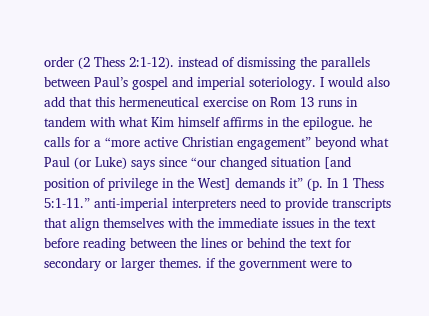order (2 Thess 2:1-12). instead of dismissing the parallels between Paul’s gospel and imperial soteriology. I would also add that this hermeneutical exercise on Rom 13 runs in tandem with what Kim himself affirms in the epilogue. he calls for a “more active Christian engagement” beyond what Paul (or Luke) says since “our changed situation [and position of privilege in the West] demands it” (p. In 1 Thess 5:1-11.” anti-imperial interpreters need to provide transcripts that align themselves with the immediate issues in the text before reading between the lines or behind the text for secondary or larger themes. if the government were to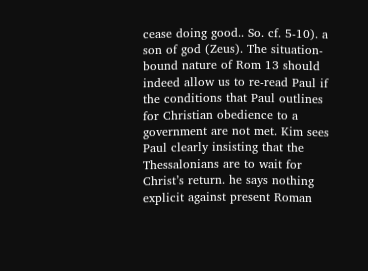cease doing good.. So. cf. 5-10). a son of god (Zeus). The situation-bound nature of Rom 13 should indeed allow us to re-read Paul if the conditions that Paul outlines for Christian obedience to a government are not met. Kim sees Paul clearly insisting that the Thessalonians are to wait for Christ’s return. he says nothing explicit against present Roman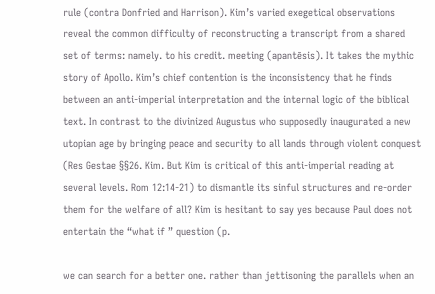rule (contra Donfried and Harrison). Kim’s varied exegetical observations reveal the common difficulty of reconstructing a transcript from a shared set of terms: namely. to his credit. meeting (apantēsis). It takes the mythic story of Apollo. Kim’s chief contention is the inconsistency that he finds between an anti-imperial interpretation and the internal logic of the biblical text. In contrast to the divinized Augustus who supposedly inaugurated a new utopian age by bringing peace and security to all lands through violent conquest (Res Gestae §§26. Kim. But Kim is critical of this anti-imperial reading at several levels. Rom 12:14-21) to dismantle its sinful structures and re-order them for the welfare of all? Kim is hesitant to say yes because Paul does not entertain the “what if ” question (p.

we can search for a better one. rather than jettisoning the parallels when an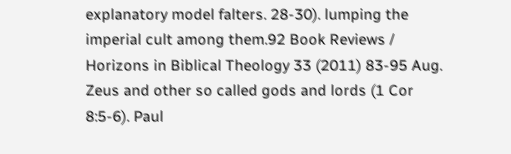explanatory model falters. 28-30). lumping the imperial cult among them.92 Book Reviews / Horizons in Biblical Theology 33 (2011) 83-95 Aug. Zeus and other so called gods and lords (1 Cor 8:5-6). Paul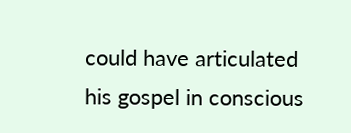could have articulated his gospel in conscious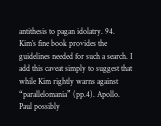antithesis to pagan idolatry. 94. Kim’s fine book provides the guidelines needed for such a search. I add this caveat simply to suggest that while Kim rightly warns against “parallelomania” (pp.4). Apollo. Paul possibly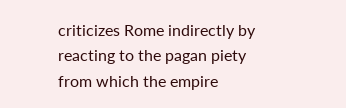criticizes Rome indirectly by reacting to the pagan piety from which the empire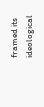framed its ideological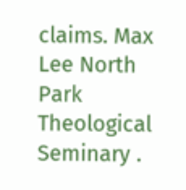claims. Max Lee North Park Theological Seminary .